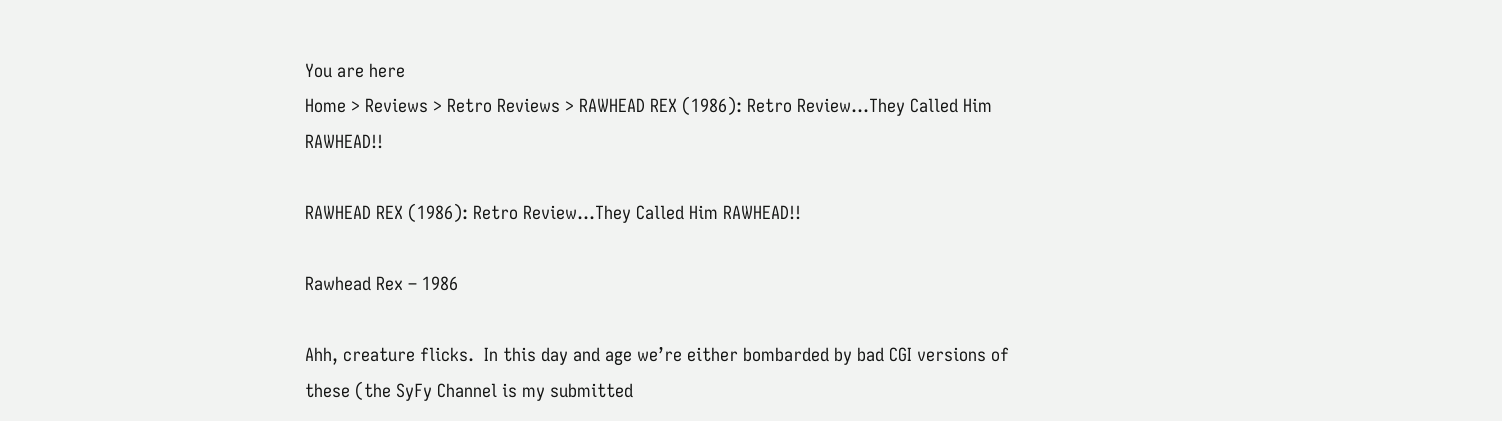You are here
Home > Reviews > Retro Reviews > RAWHEAD REX (1986): Retro Review…They Called Him RAWHEAD!!

RAWHEAD REX (1986): Retro Review…They Called Him RAWHEAD!!

Rawhead Rex – 1986

Ahh, creature flicks.  In this day and age we’re either bombarded by bad CGI versions of these (the SyFy Channel is my submitted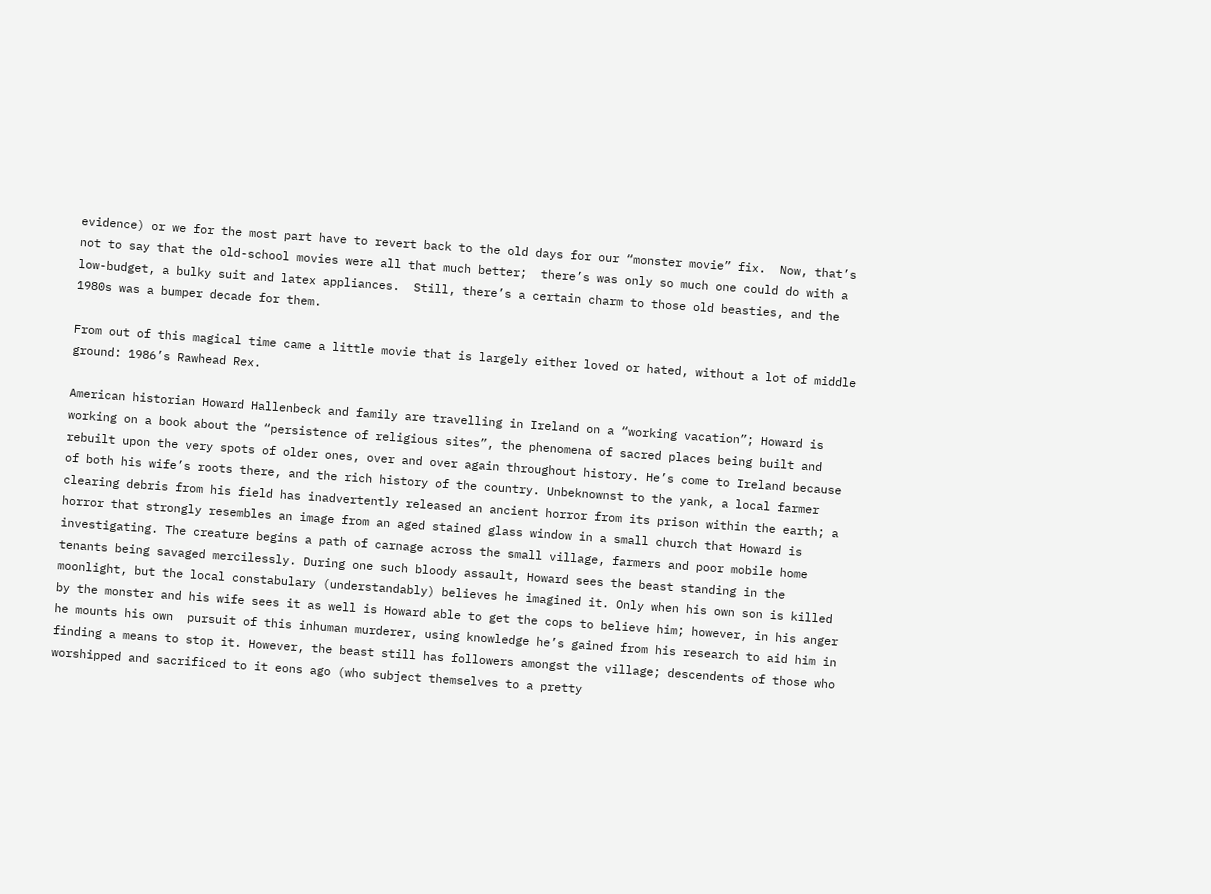evidence) or we for the most part have to revert back to the old days for our “monster movie” fix.  Now, that’s not to say that the old-school movies were all that much better;  there’s was only so much one could do with a low-budget, a bulky suit and latex appliances.  Still, there’s a certain charm to those old beasties, and the 1980s was a bumper decade for them.

From out of this magical time came a little movie that is largely either loved or hated, without a lot of middle ground: 1986’s Rawhead Rex.

American historian Howard Hallenbeck and family are travelling in Ireland on a “working vacation”; Howard is working on a book about the “persistence of religious sites”, the phenomena of sacred places being built and rebuilt upon the very spots of older ones, over and over again throughout history. He’s come to Ireland because of both his wife’s roots there, and the rich history of the country. Unbeknownst to the yank, a local farmer clearing debris from his field has inadvertently released an ancient horror from its prison within the earth; a horror that strongly resembles an image from an aged stained glass window in a small church that Howard is investigating. The creature begins a path of carnage across the small village, farmers and poor mobile home tenants being savaged mercilessly. During one such bloody assault, Howard sees the beast standing in the moonlight, but the local constabulary (understandably) believes he imagined it. Only when his own son is killed by the monster and his wife sees it as well is Howard able to get the cops to believe him; however, in his anger he mounts his own  pursuit of this inhuman murderer, using knowledge he’s gained from his research to aid him in finding a means to stop it. However, the beast still has followers amongst the village; descendents of those who worshipped and sacrificed to it eons ago (who subject themselves to a pretty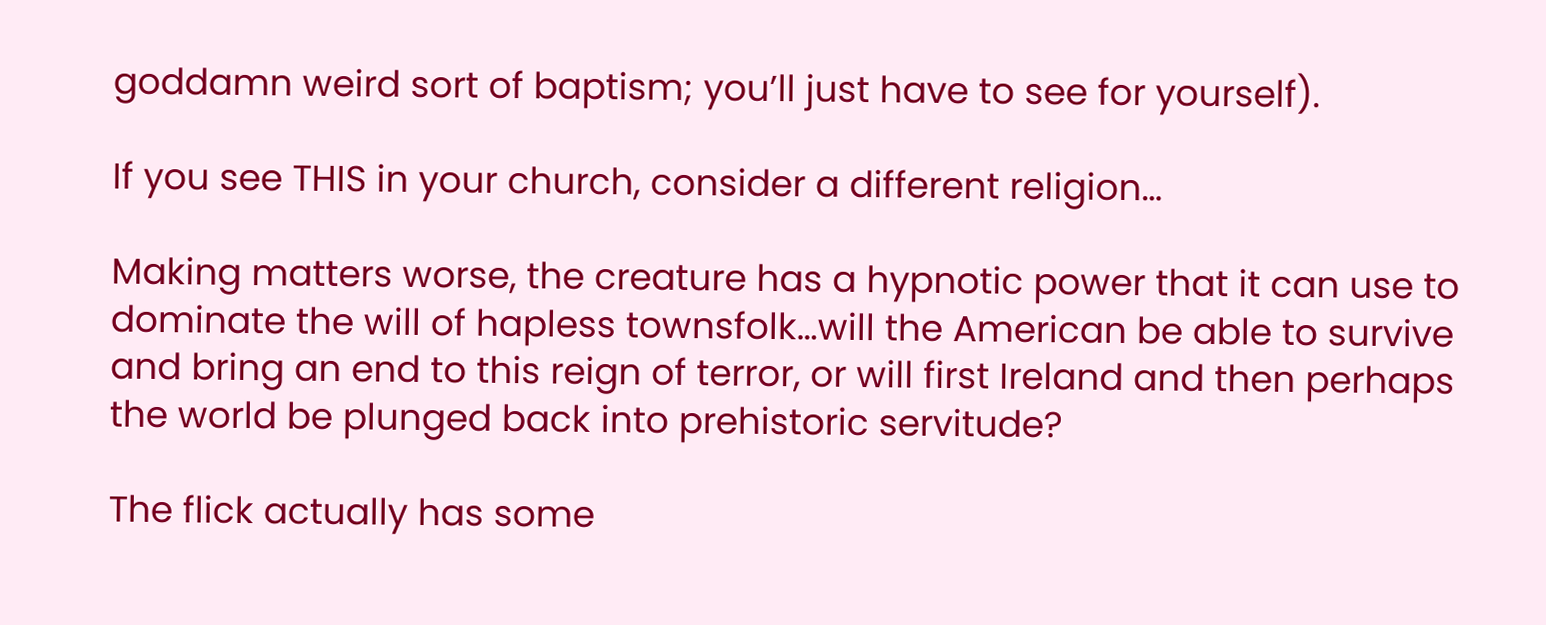goddamn weird sort of baptism; you’ll just have to see for yourself).

If you see THIS in your church, consider a different religion…

Making matters worse, the creature has a hypnotic power that it can use to dominate the will of hapless townsfolk…will the American be able to survive and bring an end to this reign of terror, or will first Ireland and then perhaps the world be plunged back into prehistoric servitude?

The flick actually has some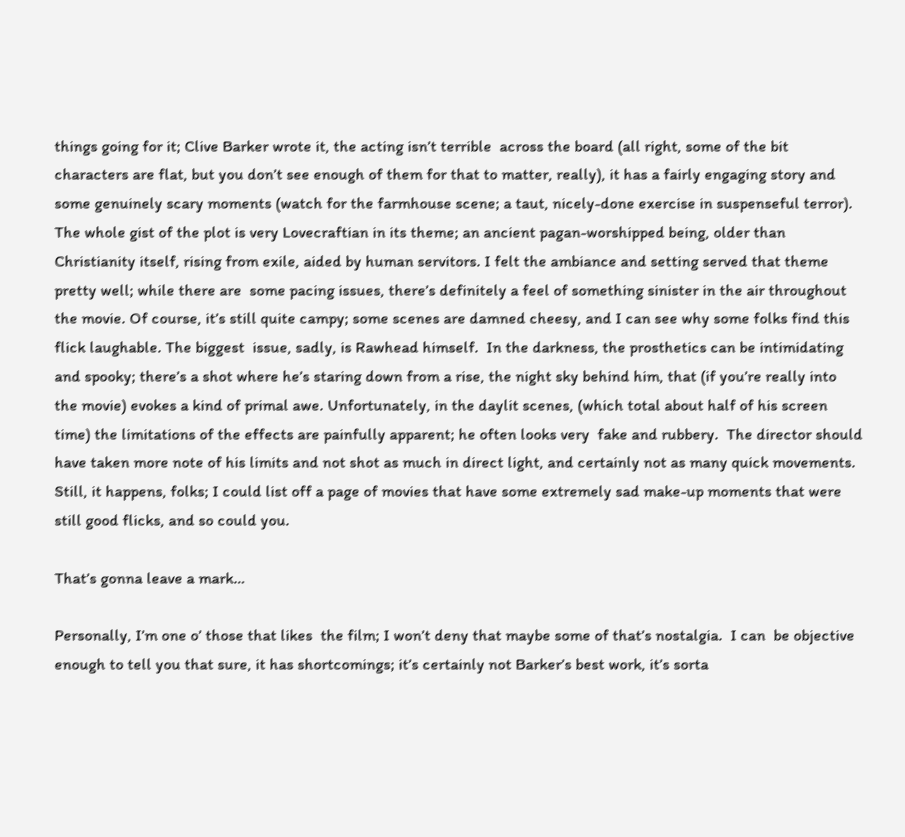things going for it; Clive Barker wrote it, the acting isn’t terrible  across the board (all right, some of the bit characters are flat, but you don’t see enough of them for that to matter, really), it has a fairly engaging story and some genuinely scary moments (watch for the farmhouse scene; a taut, nicely-done exercise in suspenseful terror). The whole gist of the plot is very Lovecraftian in its theme; an ancient pagan-worshipped being, older than Christianity itself, rising from exile, aided by human servitors. I felt the ambiance and setting served that theme pretty well; while there are  some pacing issues, there’s definitely a feel of something sinister in the air throughout the movie. Of course, it’s still quite campy; some scenes are damned cheesy, and I can see why some folks find this flick laughable. The biggest  issue, sadly, is Rawhead himself.  In the darkness, the prosthetics can be intimidating and spooky; there’s a shot where he’s staring down from a rise, the night sky behind him, that (if you’re really into  the movie) evokes a kind of primal awe. Unfortunately, in the daylit scenes, (which total about half of his screen time) the limitations of the effects are painfully apparent; he often looks very  fake and rubbery.  The director should have taken more note of his limits and not shot as much in direct light, and certainly not as many quick movements.  Still, it happens, folks; I could list off a page of movies that have some extremely sad make-up moments that were still good flicks, and so could you.

That’s gonna leave a mark…

Personally, I’m one o’ those that likes  the film; I won’t deny that maybe some of that’s nostalgia.  I can  be objective enough to tell you that sure, it has shortcomings; it’s certainly not Barker’s best work, it’s sorta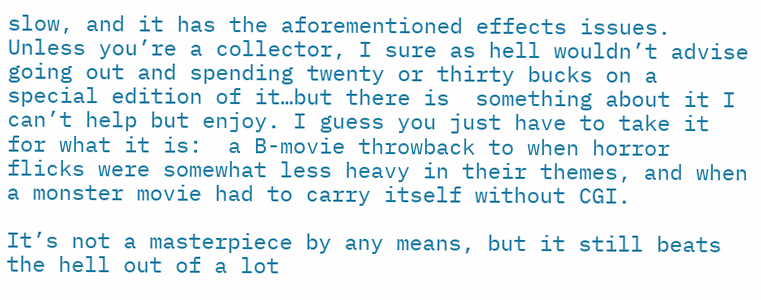slow, and it has the aforementioned effects issues.  Unless you’re a collector, I sure as hell wouldn’t advise going out and spending twenty or thirty bucks on a special edition of it…but there is  something about it I can’t help but enjoy. I guess you just have to take it for what it is:  a B-movie throwback to when horror flicks were somewhat less heavy in their themes, and when a monster movie had to carry itself without CGI.

It’s not a masterpiece by any means, but it still beats the hell out of a lot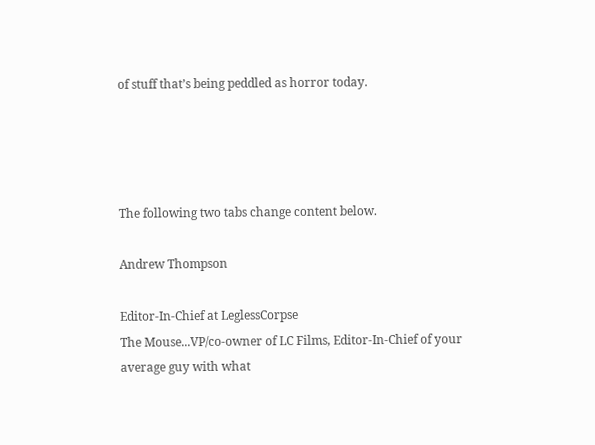of stuff that’s being peddled as horror today.




The following two tabs change content below.

Andrew Thompson

Editor-In-Chief at LeglessCorpse
The Mouse...VP/co-owner of LC Films, Editor-In-Chief of your average guy with what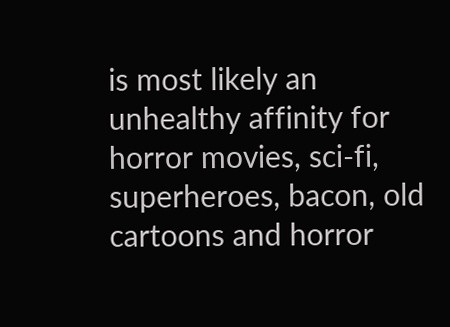is most likely an unhealthy affinity for horror movies, sci-fi, superheroes, bacon, old cartoons and horror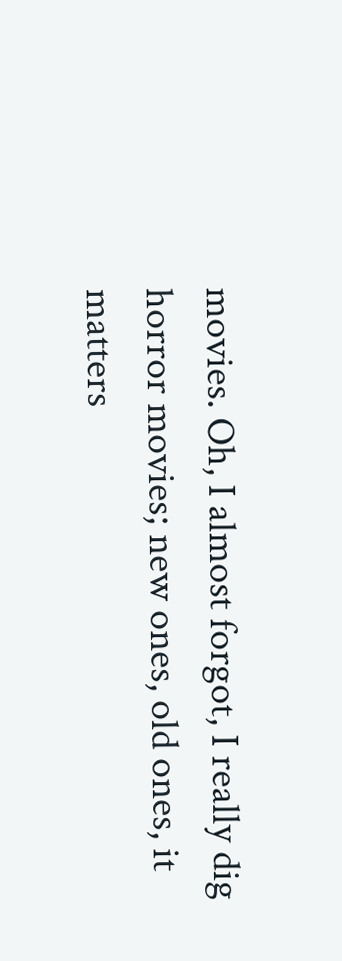movies. Oh, I almost forgot, I really dig horror movies; new ones, old ones, it matters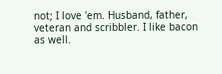not; I love 'em. Husband, father, veteran and scribbler. I like bacon as well.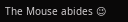The Mouse abides 😉